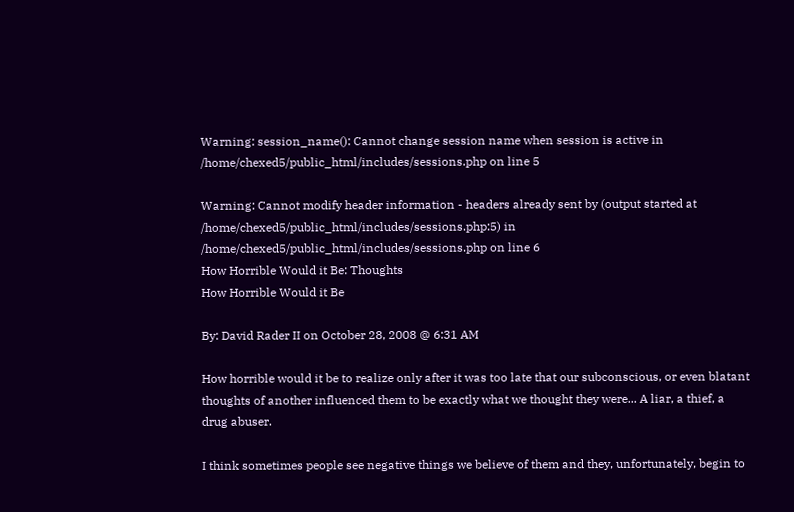Warning: session_name(): Cannot change session name when session is active in /home/chexed5/public_html/includes/sessions.php on line 5

Warning: Cannot modify header information - headers already sent by (output started at /home/chexed5/public_html/includes/sessions.php:5) in /home/chexed5/public_html/includes/sessions.php on line 6
How Horrible Would it Be: Thoughts
How Horrible Would it Be

By: David Rader II on October 28, 2008 @ 6:31 AM

How horrible would it be to realize only after it was too late that our subconscious, or even blatant thoughts of another influenced them to be exactly what we thought they were... A liar, a thief, a drug abuser.

I think sometimes people see negative things we believe of them and they, unfortunately, begin to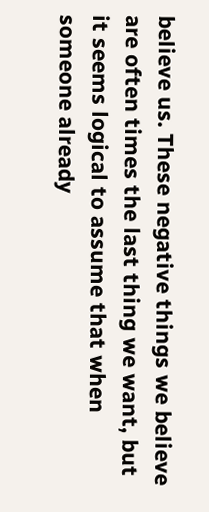believe us. These negative things we believe are often times the last thing we want, but it seems logical to assume that when someone already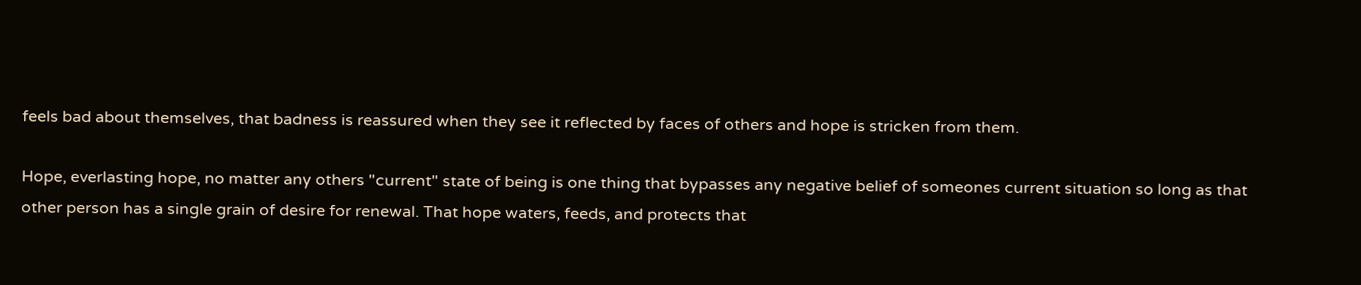feels bad about themselves, that badness is reassured when they see it reflected by faces of others and hope is stricken from them.

Hope, everlasting hope, no matter any others "current" state of being is one thing that bypasses any negative belief of someones current situation so long as that other person has a single grain of desire for renewal. That hope waters, feeds, and protects that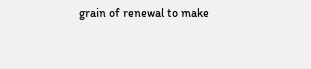grain of renewal to make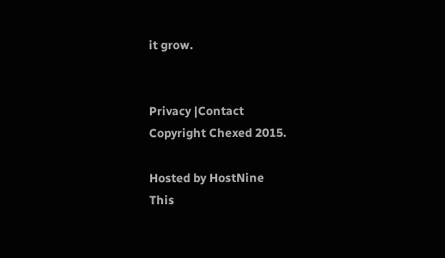it grow.


Privacy |Contact
Copyright Chexed 2015.

Hosted by HostNine
This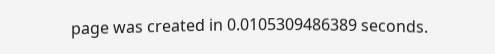page was created in 0.0105309486389 seconds.